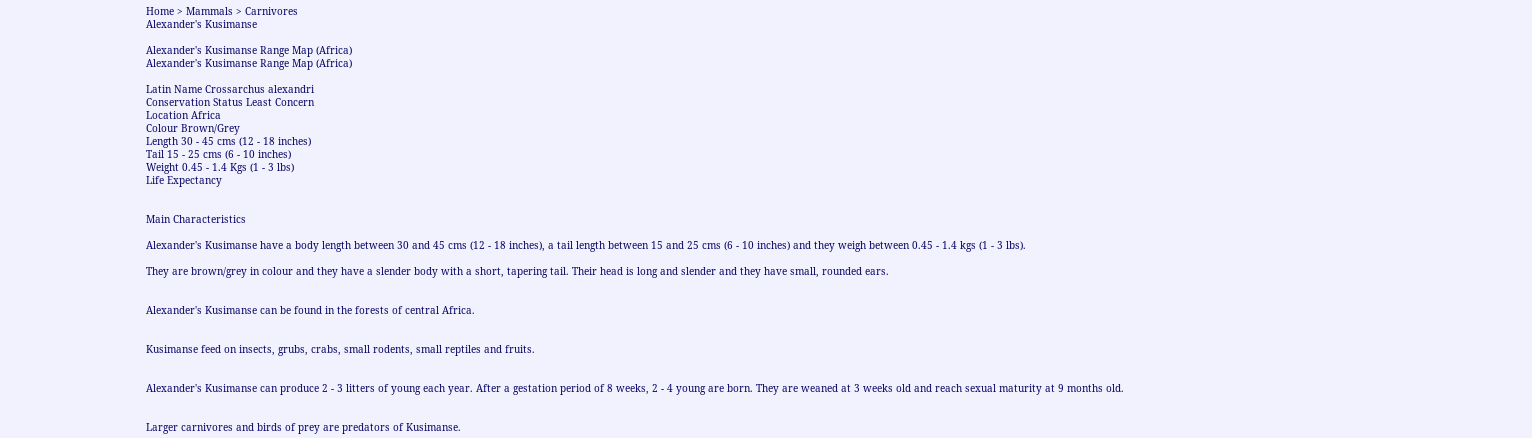Home > Mammals > Carnivores
Alexander's Kusimanse

Alexander's Kusimanse Range Map (Africa)
Alexander's Kusimanse Range Map (Africa)

Latin Name Crossarchus alexandri
Conservation Status Least Concern
Location Africa
Colour Brown/Grey
Length 30 - 45 cms (12 - 18 inches)
Tail 15 - 25 cms (6 - 10 inches)
Weight 0.45 - 1.4 Kgs (1 - 3 lbs)
Life Expectancy


Main Characteristics

Alexander's Kusimanse have a body length between 30 and 45 cms (12 - 18 inches), a tail length between 15 and 25 cms (6 - 10 inches) and they weigh between 0.45 - 1.4 kgs (1 - 3 lbs).

They are brown/grey in colour and they have a slender body with a short, tapering tail. Their head is long and slender and they have small, rounded ears.


Alexander's Kusimanse can be found in the forests of central Africa.


Kusimanse feed on insects, grubs, crabs, small rodents, small reptiles and fruits.


Alexander's Kusimanse can produce 2 - 3 litters of young each year. After a gestation period of 8 weeks, 2 - 4 young are born. They are weaned at 3 weeks old and reach sexual maturity at 9 months old.


Larger carnivores and birds of prey are predators of Kusimanse.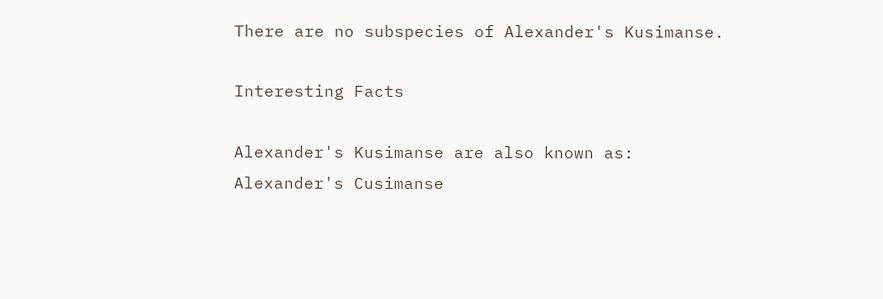There are no subspecies of Alexander's Kusimanse.

Interesting Facts

Alexander's Kusimanse are also known as:
Alexander's Cusimanse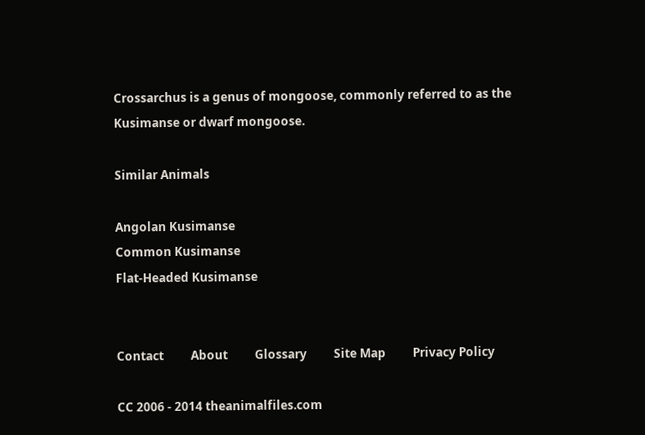Crossarchus is a genus of mongoose, commonly referred to as the Kusimanse or dwarf mongoose.

Similar Animals

Angolan Kusimanse
Common Kusimanse
Flat-Headed Kusimanse


Contact         About         Glossary         Site Map         Privacy Policy

CC 2006 - 2014 theanimalfiles.com